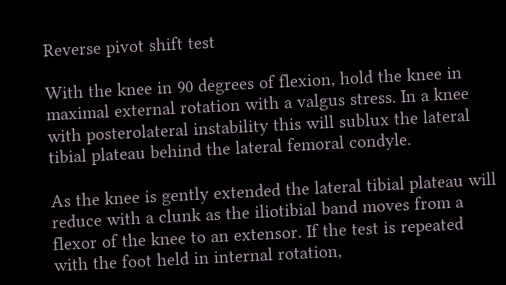Reverse pivot shift test

With the knee in 90 degrees of flexion, hold the knee in maximal external rotation with a valgus stress. In a knee with posterolateral instability this will sublux the lateral tibial plateau behind the lateral femoral condyle.

As the knee is gently extended the lateral tibial plateau will reduce with a clunk as the iliotibial band moves from a flexor of the knee to an extensor. If the test is repeated with the foot held in internal rotation,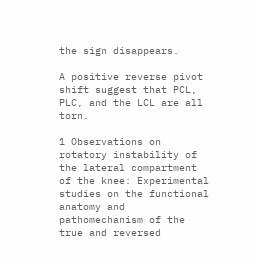the sign disappears.

A positive reverse pivot shift suggest that PCL, PLC, and the LCL are all torn.

1 Observations on rotatory instability of the lateral compartment of the knee: Experimental studies on the functional anatomy and pathomechanism of the true and reversed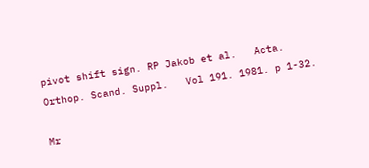pivot shift sign. RP Jakob et al.   Acta. Orthop. Scand. Suppl.   Vol 191. 1981. p 1-32.

Mr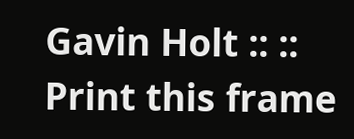Gavin Holt :: :: Print this frame